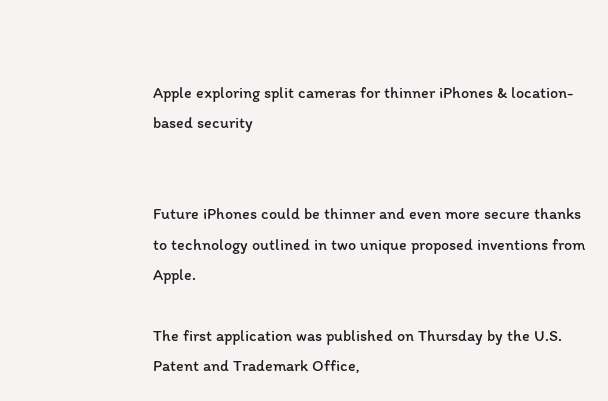Apple exploring split cameras for thinner iPhones & location-based security


Future iPhones could be thinner and even more secure thanks to technology outlined in two unique proposed inventions from Apple.

The first application was published on Thursday by the U.S. Patent and Trademark Office,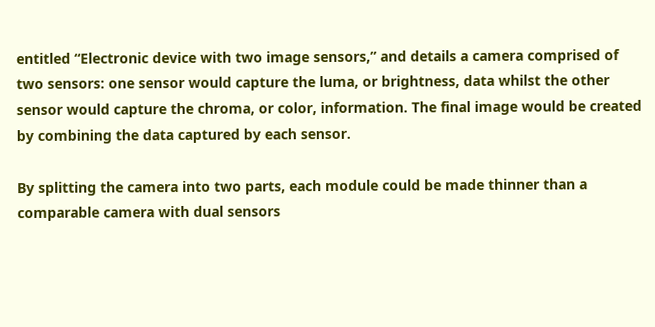entitled “Electronic device with two image sensors,” and details a camera comprised of two sensors: one sensor would capture the luma, or brightness, data whilst the other sensor would capture the chroma, or color, information. The final image would be created by combining the data captured by each sensor.

By splitting the camera into two parts, each module could be made thinner than a comparable camera with dual sensors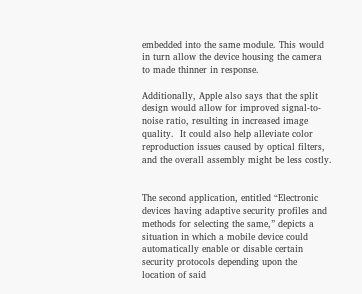embedded into the same module. This would in turn allow the device housing the camera to made thinner in response.

Additionally, Apple also says that the split design would allow for improved signal-to-noise ratio, resulting in increased image quality.  It could also help alleviate color reproduction issues caused by optical filters, and the overall assembly might be less costly.


The second application, entitled “Electronic devices having adaptive security profiles and methods for selecting the same,” depicts a situation in which a mobile device could automatically enable or disable certain security protocols depending upon the location of said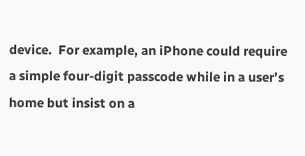device.  For example, an iPhone could require a simple four-digit passcode while in a user’s home but insist on a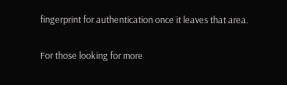fingerprint for authentication once it leaves that area.

For those looking for more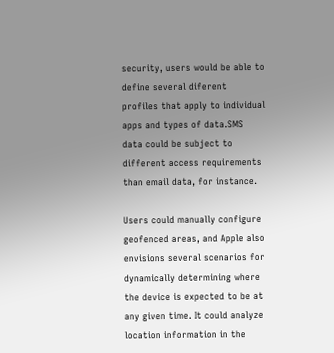security, users would be able to define several diferent profiles that apply to individual apps and types of data.SMS data could be subject to different access requirements than email data, for instance.

Users could manually configure geofenced areas, and Apple also envisions several scenarios for dynamically determining where the device is expected to be at any given time. It could analyze location information in the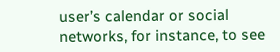user’s calendar or social networks, for instance, to see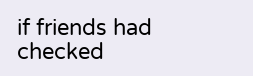if friends had checked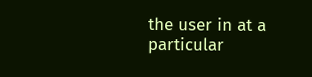the user in at a particular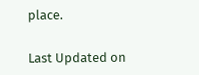place.

Last Updated on